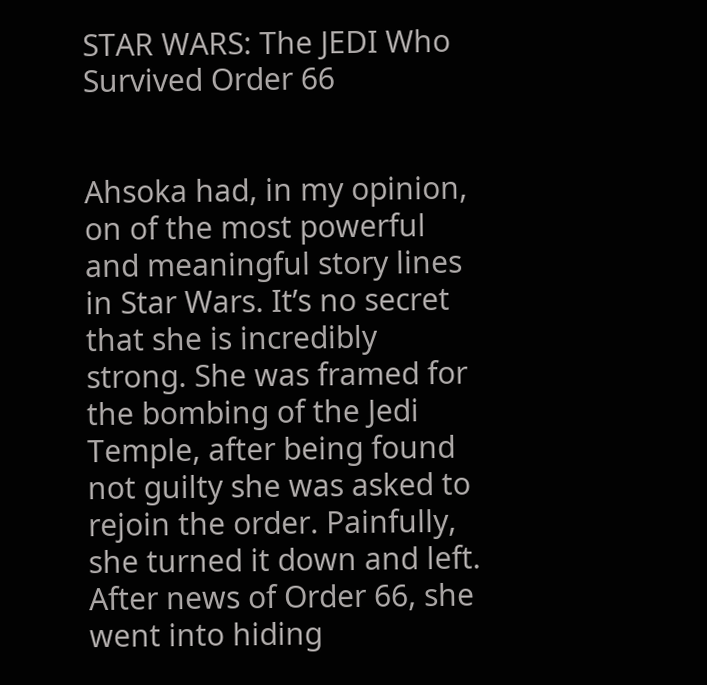STAR WARS: The JEDI Who Survived Order 66


Ahsoka had, in my opinion, on of the most powerful and meaningful story lines in Star Wars. It’s no secret that she is incredibly strong. She was framed for the bombing of the Jedi Temple, after being found not guilty she was asked to rejoin the order. Painfully, she turned it down and left. After news of Order 66, she went into hiding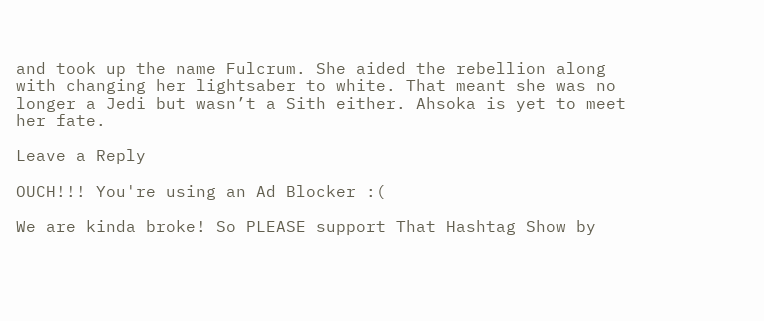and took up the name Fulcrum. She aided the rebellion along with changing her lightsaber to white. That meant she was no longer a Jedi but wasn’t a Sith either. Ahsoka is yet to meet her fate.

Leave a Reply

OUCH!!! You're using an Ad Blocker :(

We are kinda broke! So PLEASE support That Hashtag Show by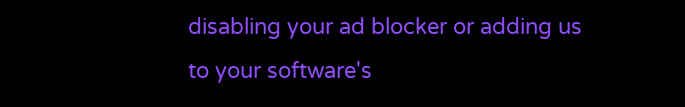disabling your ad blocker or adding us to your software's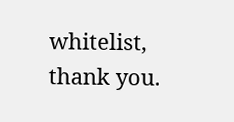whitelist, thank you.